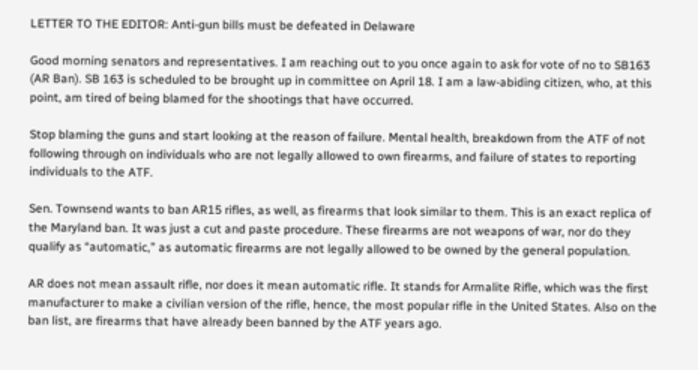LETTER TO THE EDITOR: Anti-gun bills must be defeated in Delaware

Good morning senators and representatives. I am reaching out to you once again to ask for vote of no to SB163 (AR Ban). SB 163 is scheduled to be brought up in committee on April 18. I am a law-abiding citizen, who, at this point, am tired of being blamed for the shootings that have occurred.

Stop blaming the guns and start looking at the reason of failure. Mental health, breakdown from the ATF of not following through on individuals who are not legally allowed to own firearms, and failure of states to reporting individuals to the ATF.

Sen. Townsend wants to ban AR15 rifles, as well, as firearms that look similar to them. This is an exact replica of the Maryland ban. It was just a cut and paste procedure. These firearms are not weapons of war, nor do they qualify as “automatic,” as automatic firearms are not legally allowed to be owned by the general population.

AR does not mean assault rifle, nor does it mean automatic rifle. It stands for Armalite Rifle, which was the first manufacturer to make a civilian version of the rifle, hence, the most popular rifle in the United States. Also on the ban list, are firearms that have already been banned by the ATF years ago.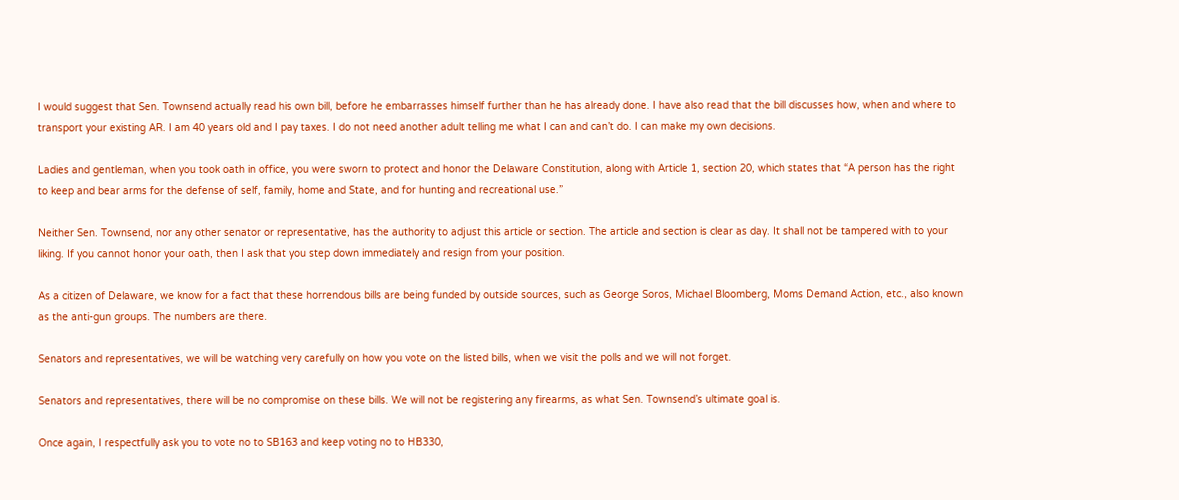I would suggest that Sen. Townsend actually read his own bill, before he embarrasses himself further than he has already done. I have also read that the bill discusses how, when and where to transport your existing AR. I am 40 years old and I pay taxes. I do not need another adult telling me what I can and can’t do. I can make my own decisions.

Ladies and gentleman, when you took oath in office, you were sworn to protect and honor the Delaware Constitution, along with Article 1, section 20, which states that “A person has the right to keep and bear arms for the defense of self, family, home and State, and for hunting and recreational use.”

Neither Sen. Townsend, nor any other senator or representative, has the authority to adjust this article or section. The article and section is clear as day. It shall not be tampered with to your liking. If you cannot honor your oath, then I ask that you step down immediately and resign from your position.

As a citizen of Delaware, we know for a fact that these horrendous bills are being funded by outside sources, such as George Soros, Michael Bloomberg, Moms Demand Action, etc., also known as the anti-gun groups. The numbers are there.

Senators and representatives, we will be watching very carefully on how you vote on the listed bills, when we visit the polls and we will not forget.

Senators and representatives, there will be no compromise on these bills. We will not be registering any firearms, as what Sen. Townsend’s ultimate goal is.

Once again, I respectfully ask you to vote no to SB163 and keep voting no to HB330,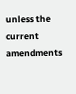unless the current amendments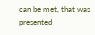can be met, that was presented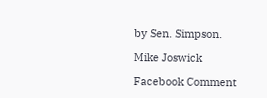by Sen. Simpson.

Mike Joswick

Facebook Comment